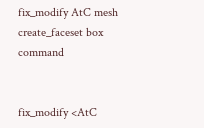fix_modify AtC mesh create_faceset box command


fix_modify <AtC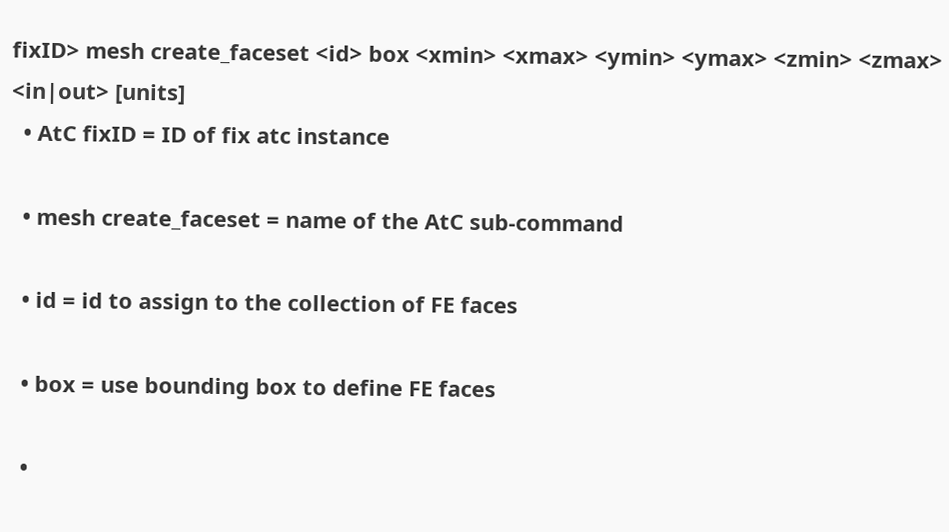fixID> mesh create_faceset <id> box <xmin> <xmax> <ymin> <ymax> <zmin> <zmax> <in|out> [units]
  • AtC fixID = ID of fix atc instance

  • mesh create_faceset = name of the AtC sub-command

  • id = id to assign to the collection of FE faces

  • box = use bounding box to define FE faces

  •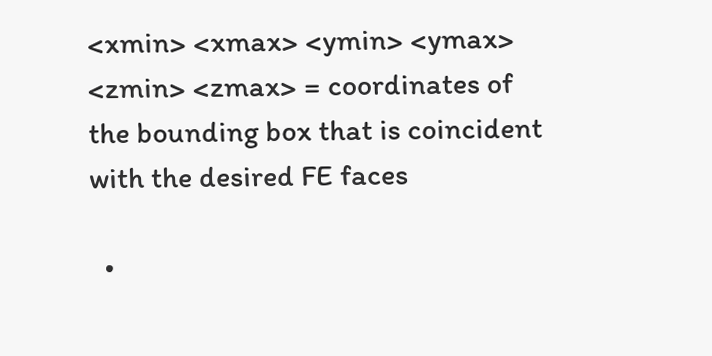<xmin> <xmax> <ymin> <ymax> <zmin> <zmax> = coordinates of the bounding box that is coincident with the desired FE faces

  •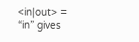<in|out> = “in” gives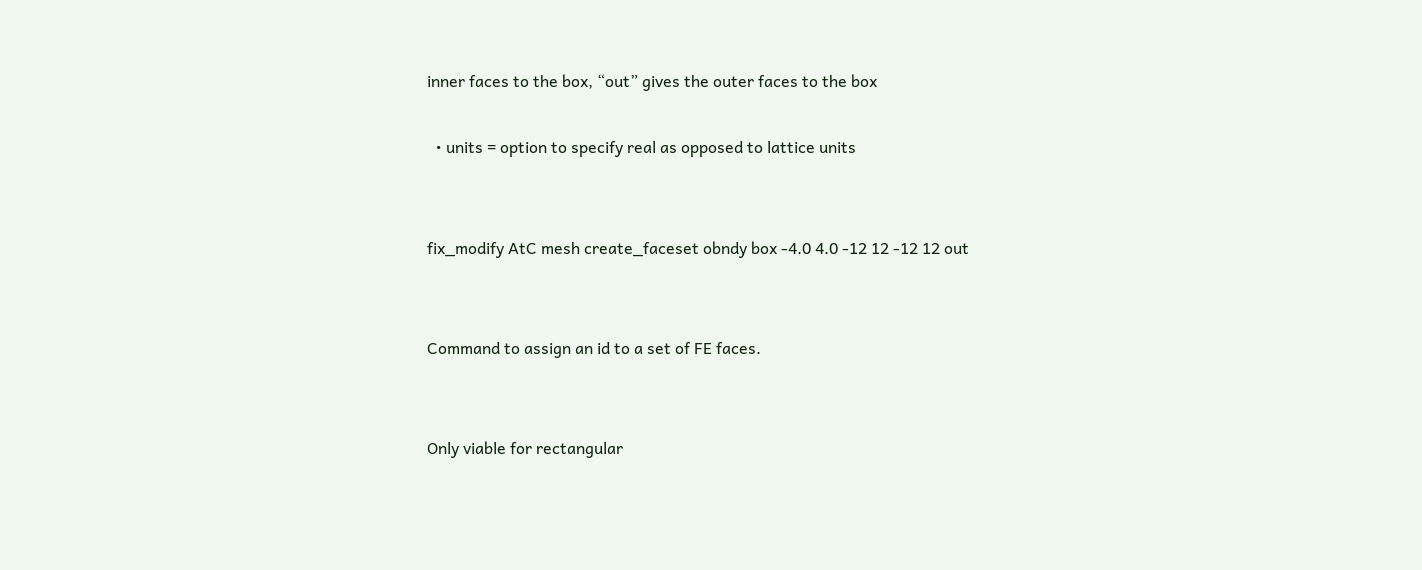inner faces to the box, “out” gives the outer faces to the box

  • units = option to specify real as opposed to lattice units


fix_modify AtC mesh create_faceset obndy box -4.0 4.0 -12 12 -12 12 out


Command to assign an id to a set of FE faces.


Only viable for rectangular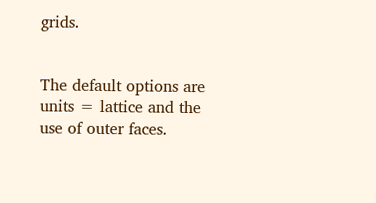grids.


The default options are units = lattice and the use of outer faces.